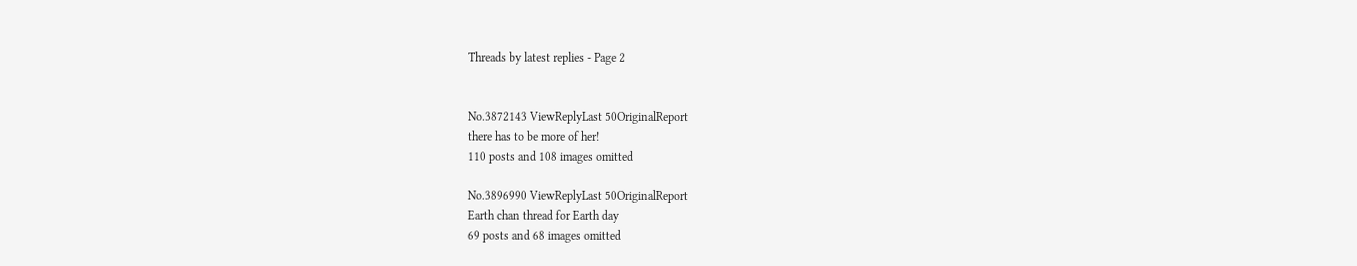Threads by latest replies - Page 2


No.3872143 ViewReplyLast 50OriginalReport
there has to be more of her!
110 posts and 108 images omitted

No.3896990 ViewReplyLast 50OriginalReport
Earth chan thread for Earth day
69 posts and 68 images omitted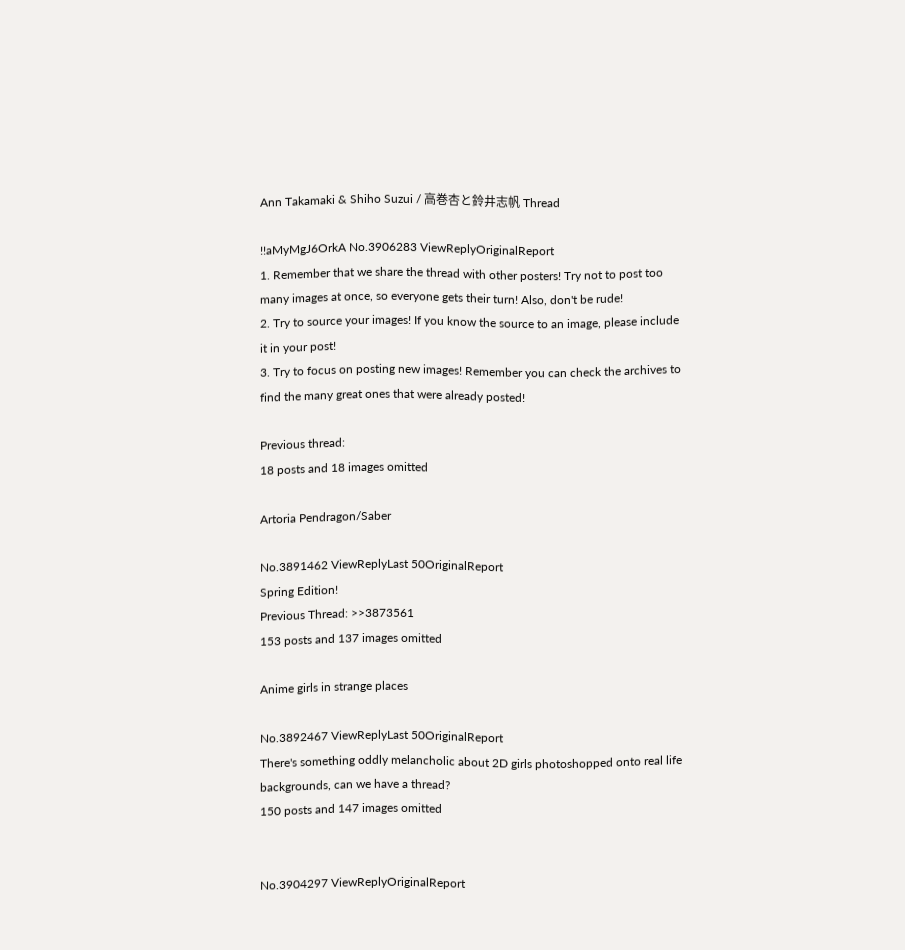Ann Takamaki & Shiho Suzui / 高巻杏と鈴井志帆 Thread

!!aMyMgJ6OrkA No.3906283 ViewReplyOriginalReport
1. Remember that we share the thread with other posters! Try not to post too many images at once, so everyone gets their turn! Also, don't be rude!
2. Try to source your images! If you know the source to an image, please include it in your post!
3. Try to focus on posting new images! Remember you can check the archives to find the many great ones that were already posted!

Previous thread:
18 posts and 18 images omitted

Artoria Pendragon/Saber

No.3891462 ViewReplyLast 50OriginalReport
Spring Edition!
Previous Thread: >>3873561
153 posts and 137 images omitted

Anime girls in strange places

No.3892467 ViewReplyLast 50OriginalReport
There's something oddly melancholic about 2D girls photoshopped onto real life backgrounds, can we have a thread?
150 posts and 147 images omitted


No.3904297 ViewReplyOriginalReport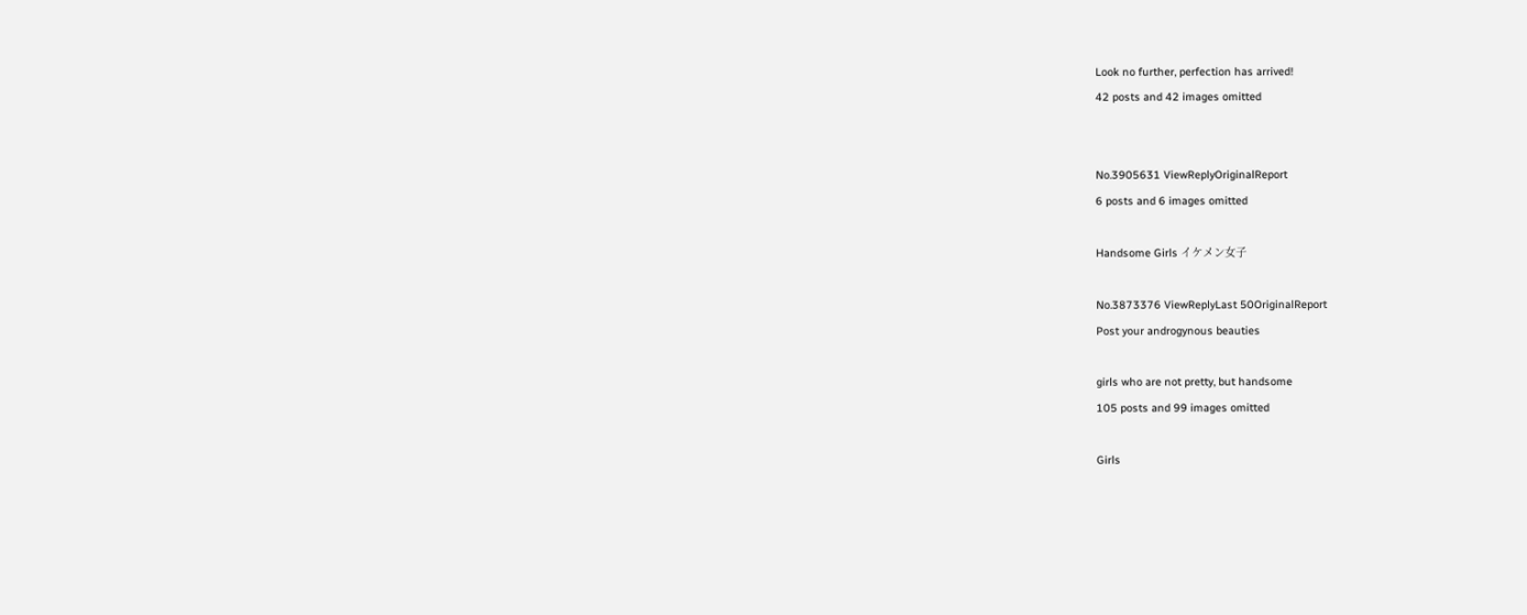Look no further, perfection has arrived!
42 posts and 42 images omitted


No.3905631 ViewReplyOriginalReport
6 posts and 6 images omitted

Handsome Girls イケメン女子

No.3873376 ViewReplyLast 50OriginalReport
Post your androgynous beauties

girls who are not pretty, but handsome
105 posts and 99 images omitted

Girls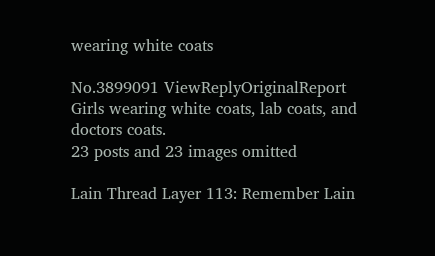wearing white coats

No.3899091 ViewReplyOriginalReport
Girls wearing white coats, lab coats, and doctors coats.
23 posts and 23 images omitted

Lain Thread Layer 113: Remember Lain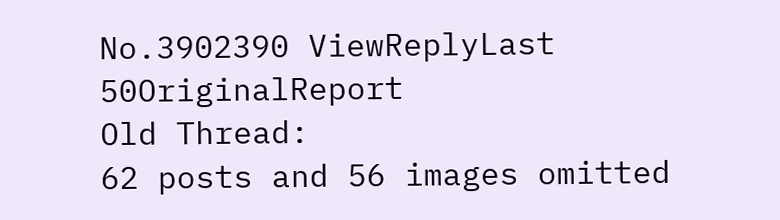No.3902390 ViewReplyLast 50OriginalReport
Old Thread:
62 posts and 56 images omitted